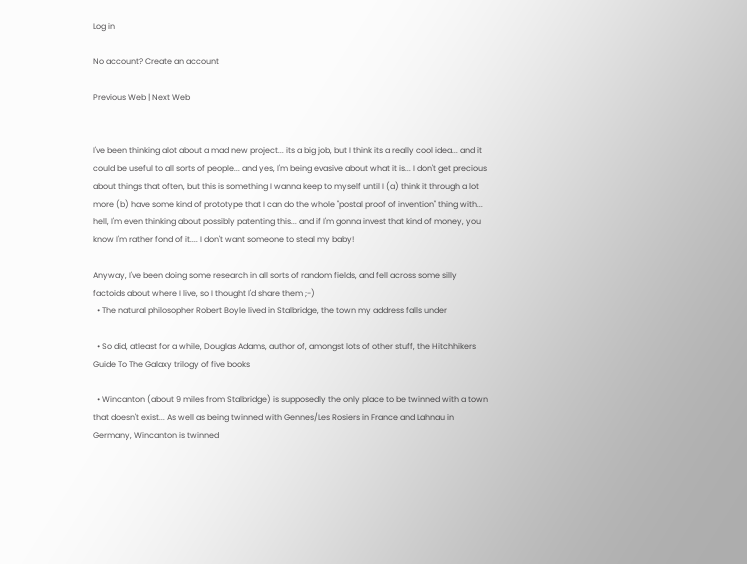Log in

No account? Create an account

Previous Web | Next Web


I've been thinking alot about a mad new project... its a big job, but I think its a really cool idea... and it could be useful to all sorts of people... and yes, I'm being evasive about what it is... I don't get precious about things that often, but this is something I wanna keep to myself until I (a) think it through a lot more (b) have some kind of prototype that I can do the whole "postal proof of invention" thing with... hell, I'm even thinking about possibly patenting this... and if I'm gonna invest that kind of money, you know I'm rather fond of it.... I don't want someone to steal my baby!

Anyway, I've been doing some research in all sorts of random fields, and fell across some silly factoids about where I live, so I thought I'd share them ;-)
  • The natural philosopher Robert Boyle lived in Stalbridge, the town my address falls under

  • So did, atleast for a while, Douglas Adams, author of, amongst lots of other stuff, the Hitchhikers Guide To The Galaxy trilogy of five books

  • Wincanton (about 9 miles from Stalbridge) is supposedly the only place to be twinned with a town that doesn't exist... As well as being twinned with Gennes/Les Rosiers in France and Lahnau in Germany, Wincanton is twinned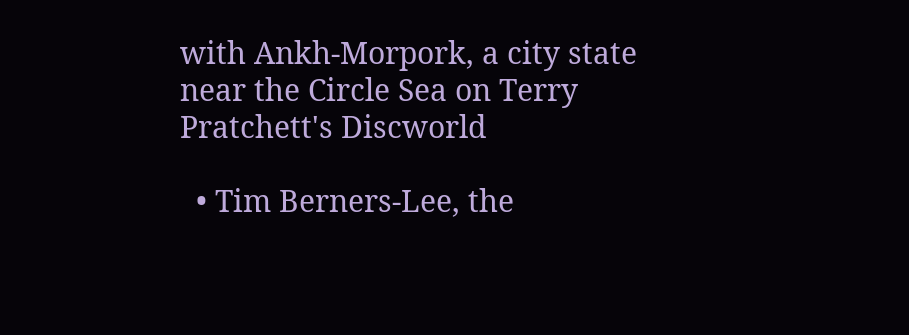with Ankh-Morpork, a city state near the Circle Sea on Terry Pratchett's Discworld

  • Tim Berners-Lee, the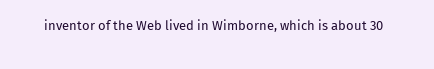inventor of the Web lived in Wimborne, which is about 30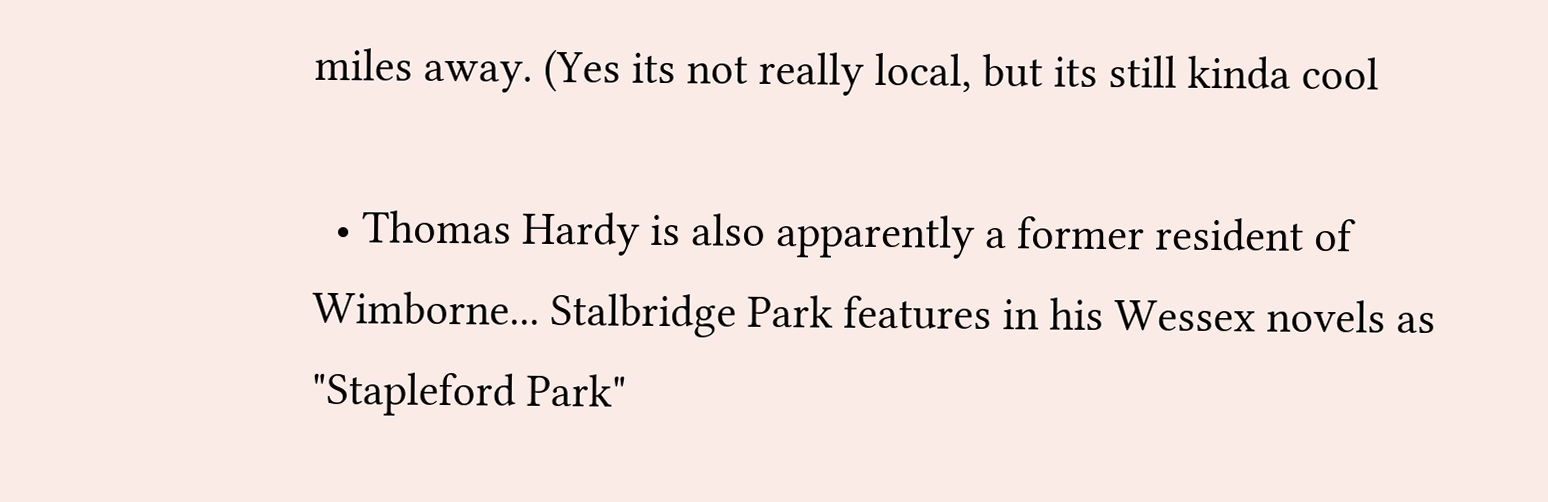miles away. (Yes its not really local, but its still kinda cool

  • Thomas Hardy is also apparently a former resident of Wimborne... Stalbridge Park features in his Wessex novels as "Stapleford Park"